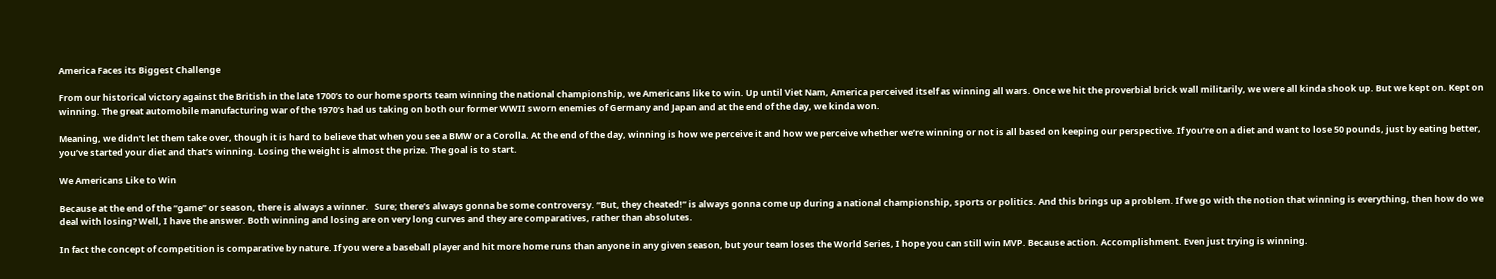America Faces its Biggest Challenge

From our historical victory against the British in the late 1700’s to our home sports team winning the national championship, we Americans like to win. Up until Viet Nam, America perceived itself as winning all wars. Once we hit the proverbial brick wall militarily, we were all kinda shook up. But we kept on. Kept on winning. The great automobile manufacturing war of the 1970’s had us taking on both our former WWII sworn enemies of Germany and Japan and at the end of the day, we kinda won.

Meaning, we didn’t let them take over, though it is hard to believe that when you see a BMW or a Corolla. At the end of the day, winning is how we perceive it and how we perceive whether we’re winning or not is all based on keeping our perspective. If you’re on a diet and want to lose 50 pounds, just by eating better, you’ve started your diet and that’s winning. Losing the weight is almost the prize. The goal is to start.

We Americans Like to Win

Because at the end of the “game” or season, there is always a winner.   Sure; there’s always gonna be some controversy. “But, they cheated!” is always gonna come up during a national championship, sports or politics. And this brings up a problem. If we go with the notion that winning is everything, then how do we deal with losing? Well, I have the answer. Both winning and losing are on very long curves and they are comparatives, rather than absolutes.

In fact the concept of competition is comparative by nature. If you were a baseball player and hit more home runs than anyone in any given season, but your team loses the World Series, I hope you can still win MVP. Because action. Accomplishment. Even just trying is winning.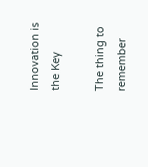Innovation is the Key

The thing to remember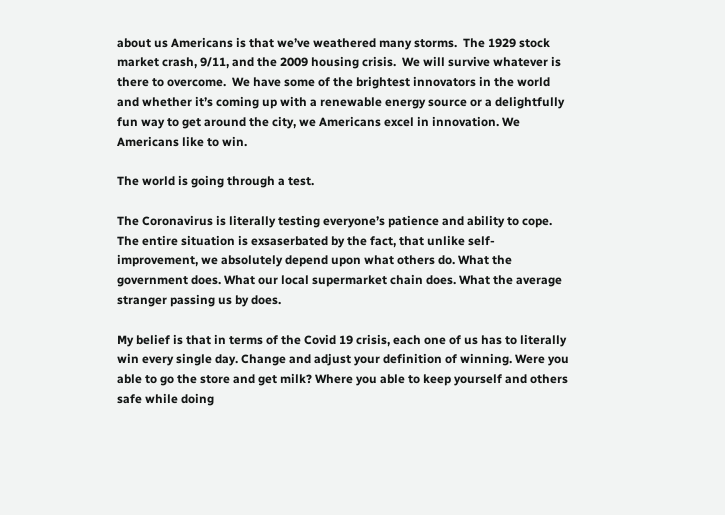about us Americans is that we’ve weathered many storms.  The 1929 stock market crash, 9/11, and the 2009 housing crisis.  We will survive whatever is there to overcome.  We have some of the brightest innovators in the world and whether it’s coming up with a renewable energy source or a delightfully fun way to get around the city, we Americans excel in innovation. We Americans like to win.

The world is going through a test.

The Coronavirus is literally testing everyone’s patience and ability to cope. The entire situation is exsaserbated by the fact, that unlike self-improvement, we absolutely depend upon what others do. What the government does. What our local supermarket chain does. What the average stranger passing us by does.

My belief is that in terms of the Covid 19 crisis, each one of us has to literally win every single day. Change and adjust your definition of winning. Were you able to go the store and get milk? Where you able to keep yourself and others safe while doing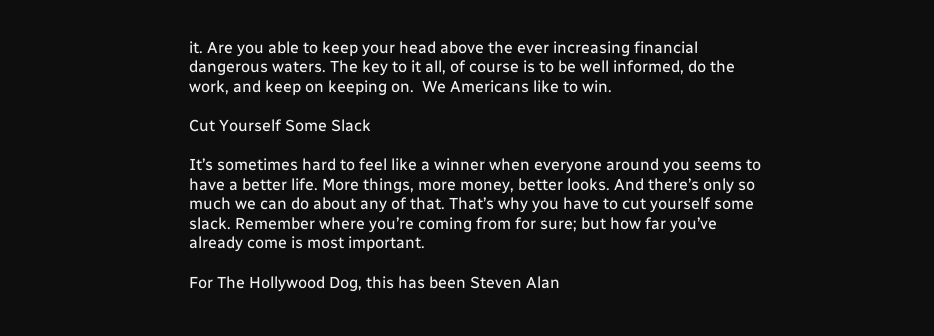it. Are you able to keep your head above the ever increasing financial dangerous waters. The key to it all, of course is to be well informed, do the work, and keep on keeping on.  We Americans like to win.

Cut Yourself Some Slack

It’s sometimes hard to feel like a winner when everyone around you seems to have a better life. More things, more money, better looks. And there’s only so much we can do about any of that. That’s why you have to cut yourself some slack. Remember where you’re coming from for sure; but how far you’ve already come is most important.

For The Hollywood Dog, this has been Steven Alan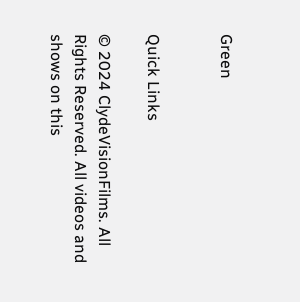Green


Quick Links

© 2024 ClydeVisionFilms. All Rights Reserved. All videos and shows on this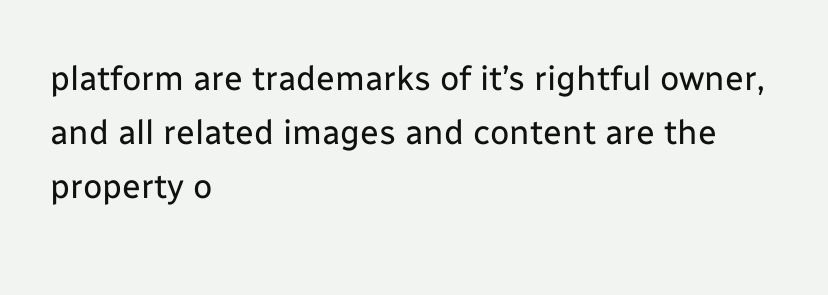platform are trademarks of it’s rightful owner, and all related images and content are the property o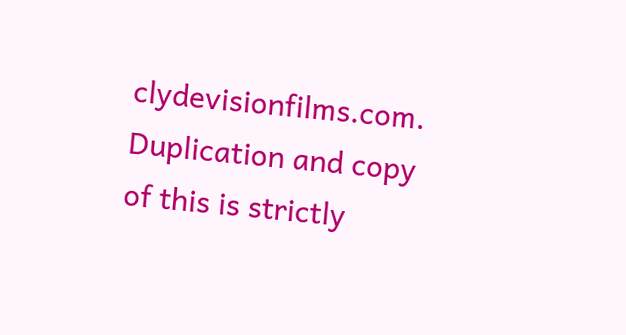clydevisionfilms.com. Duplication and copy of this is strictly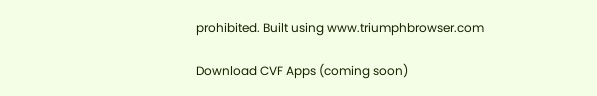prohibited. Built using www.triumphbrowser.com

Download CVF Apps (coming soon)